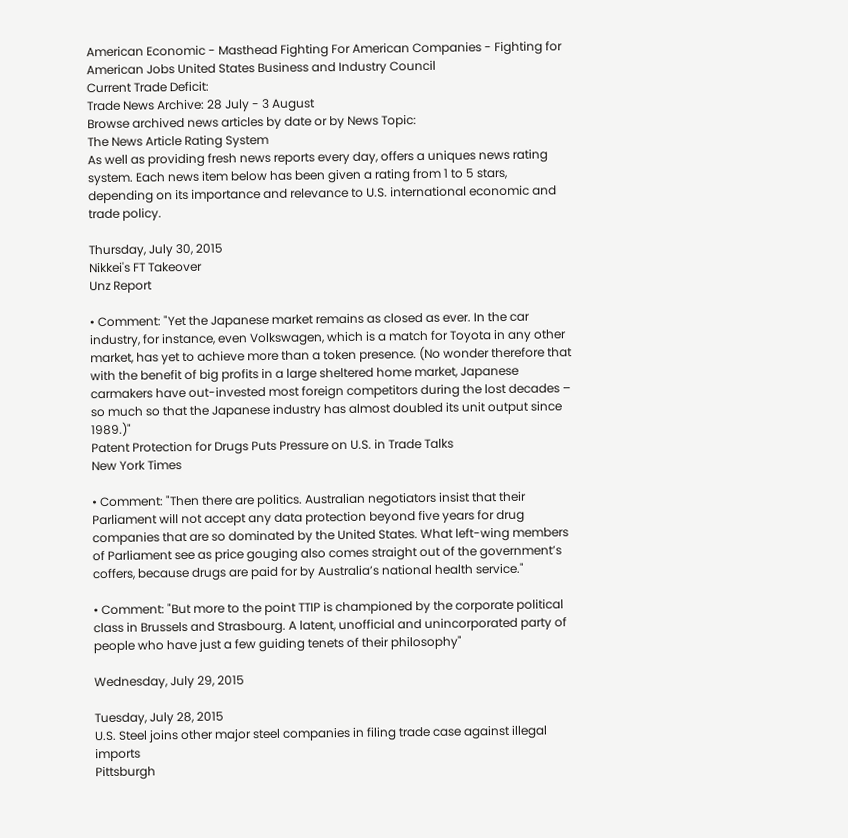American Economic - Masthead Fighting For American Companies - Fighting for American Jobs United States Business and Industry Council
Current Trade Deficit:
Trade News Archive: 28 July - 3 August
Browse archived news articles by date or by News Topic:
The News Article Rating System
As well as providing fresh news reports every day, offers a uniques news rating system. Each news item below has been given a rating from 1 to 5 stars, depending on its importance and relevance to U.S. international economic and trade policy.

Thursday, July 30, 2015
Nikkei's FT Takeover
Unz Report

• Comment: "Yet the Japanese market remains as closed as ever. In the car industry, for instance, even Volkswagen, which is a match for Toyota in any other market, has yet to achieve more than a token presence. (No wonder therefore that with the benefit of big profits in a large sheltered home market, Japanese carmakers have out-invested most foreign competitors during the lost decades – so much so that the Japanese industry has almost doubled its unit output since 1989.)"
Patent Protection for Drugs Puts Pressure on U.S. in Trade Talks
New York Times

• Comment: "Then there are politics. Australian negotiators insist that their Parliament will not accept any data protection beyond five years for drug companies that are so dominated by the United States. What left-wing members of Parliament see as price gouging also comes straight out of the government’s coffers, because drugs are paid for by Australia’s national health service."

• Comment: "But more to the point TTIP is championed by the corporate political class in Brussels and Strasbourg. A latent, unofficial and unincorporated party of people who have just a few guiding tenets of their philosophy"

Wednesday, July 29, 2015

Tuesday, July 28, 2015
U.S. Steel joins other major steel companies in filing trade case against illegal imports
Pittsburgh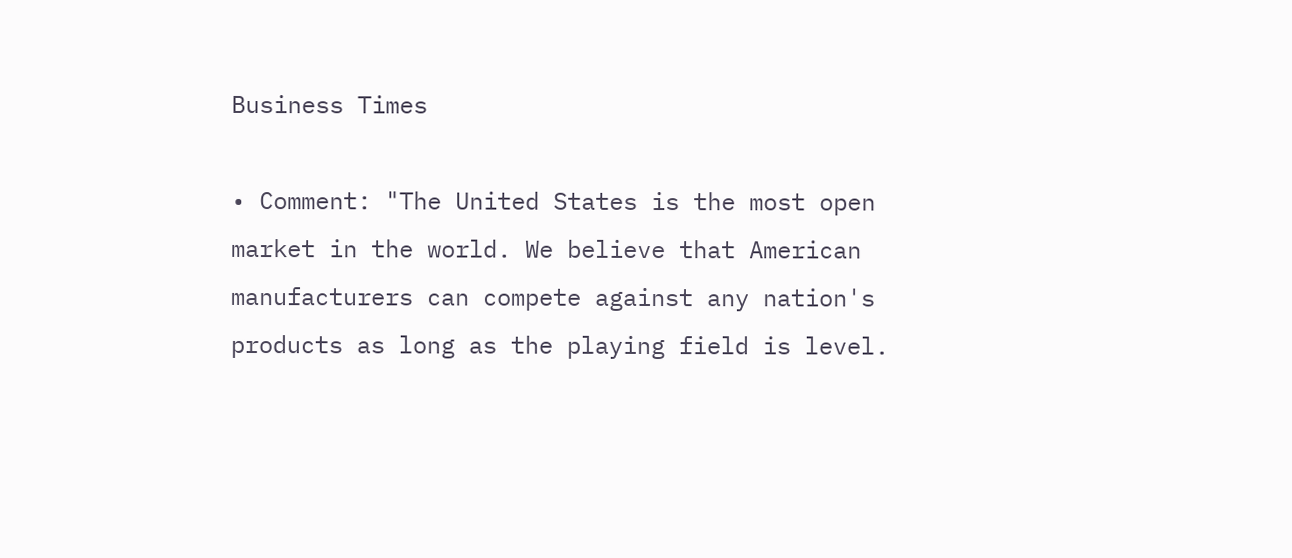Business Times

• Comment: "The United States is the most open market in the world. We believe that American manufacturers can compete against any nation's products as long as the playing field is level.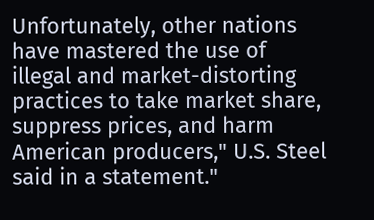Unfortunately, other nations have mastered the use of illegal and market-distorting practices to take market share, suppress prices, and harm American producers," U.S. Steel said in a statement."